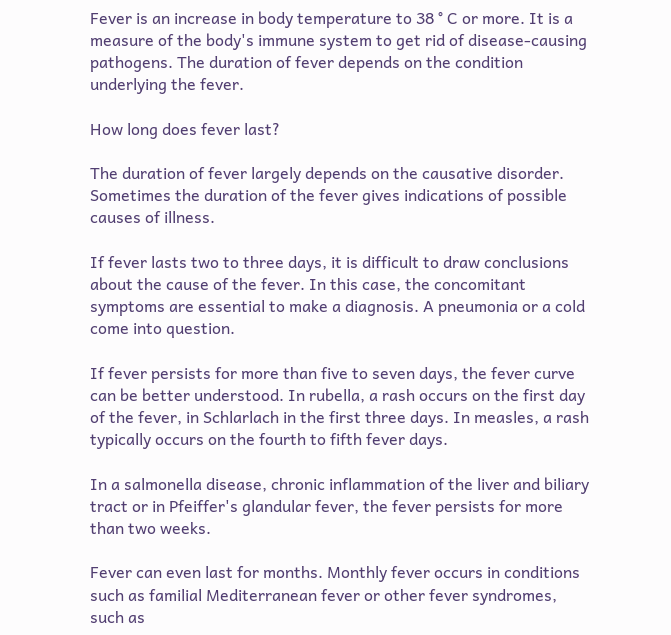Fever is an increase in body temperature to 38 ° C or more. It is a measure of the body's immune system to get rid of disease-causing pathogens. The duration of fever depends on the condition underlying the fever.

How long does fever last?

The duration of fever largely depends on the causative disorder. Sometimes the duration of the fever gives indications of possible causes of illness.

If fever lasts two to three days, it is difficult to draw conclusions about the cause of the fever. In this case, the concomitant symptoms are essential to make a diagnosis. A pneumonia or a cold come into question.

If fever persists for more than five to seven days, the fever curve can be better understood. In rubella, a rash occurs on the first day of the fever, in Schlarlach in the first three days. In measles, a rash typically occurs on the fourth to fifth fever days.

In a salmonella disease, chronic inflammation of the liver and biliary tract or in Pfeiffer's glandular fever, the fever persists for more than two weeks.

Fever can even last for months. Monthly fever occurs in conditions such as familial Mediterranean fever or other fever syndromes, such as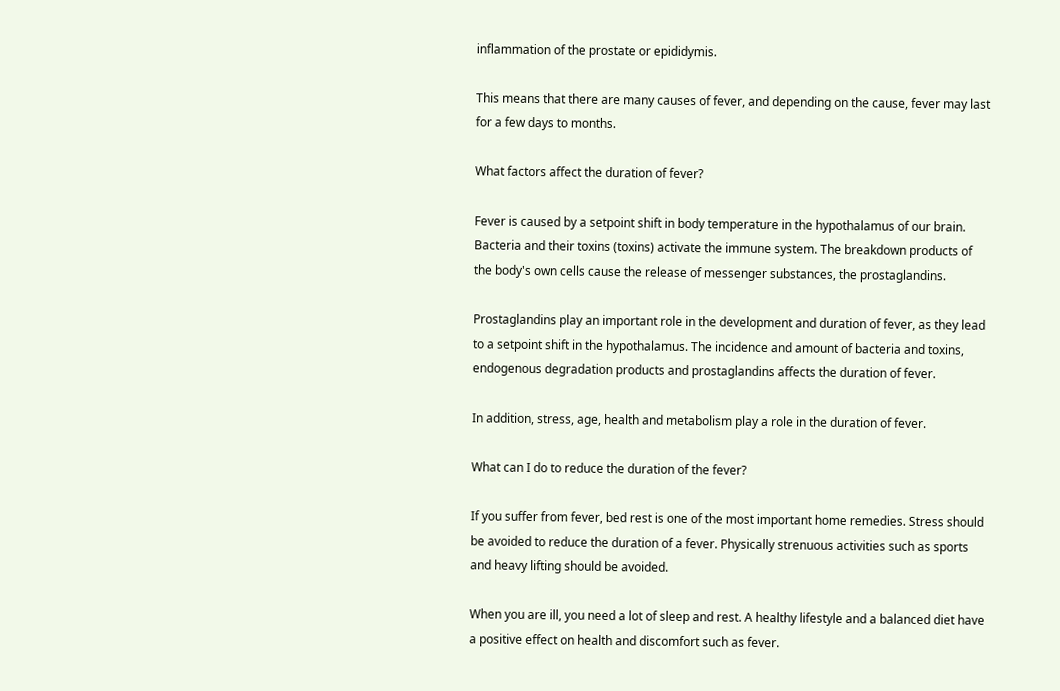inflammation of the prostate or epididymis.

This means that there are many causes of fever, and depending on the cause, fever may last for a few days to months.

What factors affect the duration of fever?

Fever is caused by a setpoint shift in body temperature in the hypothalamus of our brain. Bacteria and their toxins (toxins) activate the immune system. The breakdown products of the body's own cells cause the release of messenger substances, the prostaglandins.

Prostaglandins play an important role in the development and duration of fever, as they lead to a setpoint shift in the hypothalamus. The incidence and amount of bacteria and toxins, endogenous degradation products and prostaglandins affects the duration of fever.

In addition, stress, age, health and metabolism play a role in the duration of fever.

What can I do to reduce the duration of the fever?

If you suffer from fever, bed rest is one of the most important home remedies. Stress should be avoided to reduce the duration of a fever. Physically strenuous activities such as sports and heavy lifting should be avoided.

When you are ill, you need a lot of sleep and rest. A healthy lifestyle and a balanced diet have a positive effect on health and discomfort such as fever.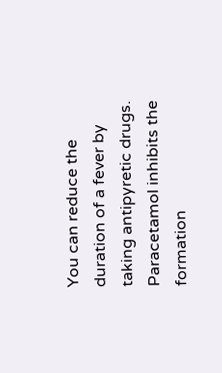You can reduce the duration of a fever by taking antipyretic drugs. Paracetamol inhibits the formation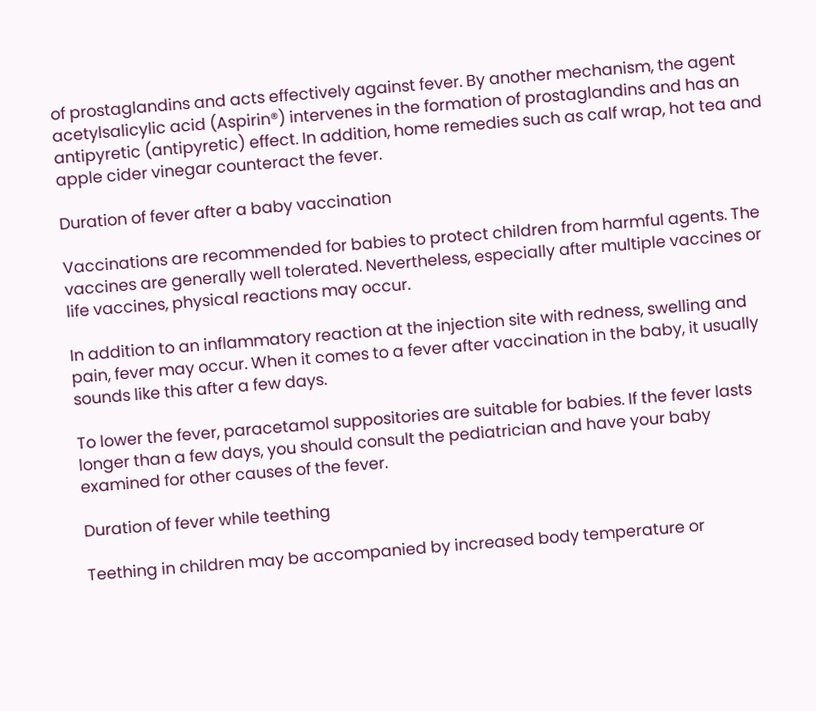of prostaglandins and acts effectively against fever. By another mechanism, the agent acetylsalicylic acid (Aspirin®) intervenes in the formation of prostaglandins and has an antipyretic (antipyretic) effect. In addition, home remedies such as calf wrap, hot tea and apple cider vinegar counteract the fever.

Duration of fever after a baby vaccination

Vaccinations are recommended for babies to protect children from harmful agents. The vaccines are generally well tolerated. Nevertheless, especially after multiple vaccines or life vaccines, physical reactions may occur.

In addition to an inflammatory reaction at the injection site with redness, swelling and pain, fever may occur. When it comes to a fever after vaccination in the baby, it usually sounds like this after a few days.

To lower the fever, paracetamol suppositories are suitable for babies. If the fever lasts longer than a few days, you should consult the pediatrician and have your baby examined for other causes of the fever.

Duration of fever while teething

Teething in children may be accompanied by increased body temperature or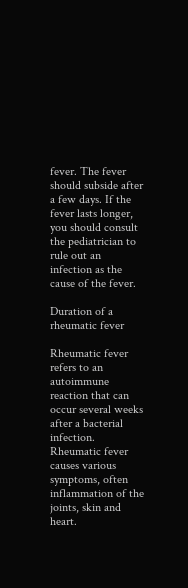fever. The fever should subside after a few days. If the fever lasts longer, you should consult the pediatrician to rule out an infection as the cause of the fever.

Duration of a rheumatic fever

Rheumatic fever refers to an autoimmune reaction that can occur several weeks after a bacterial infection. Rheumatic fever causes various symptoms, often inflammation of the joints, skin and heart.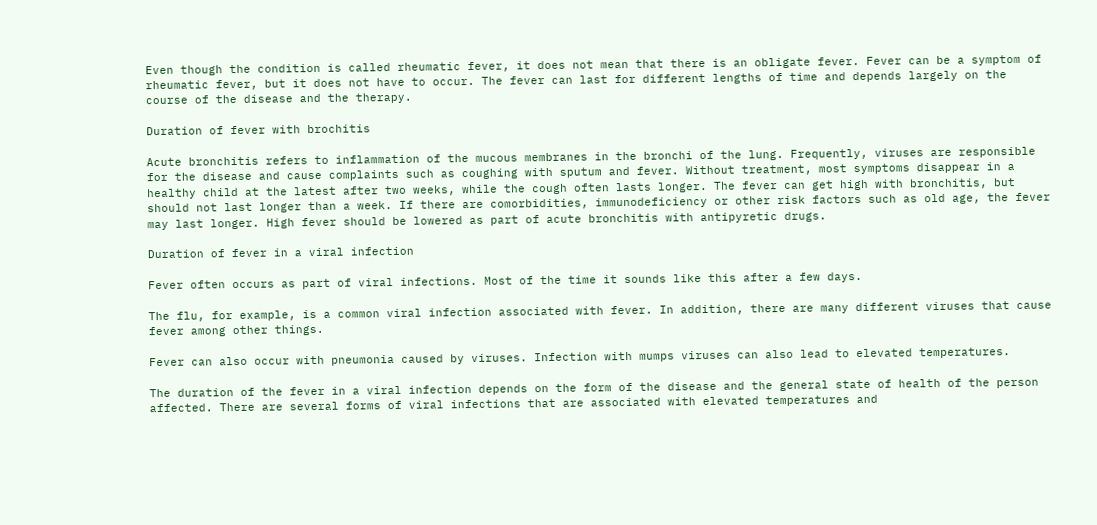Even though the condition is called rheumatic fever, it does not mean that there is an obligate fever. Fever can be a symptom of rheumatic fever, but it does not have to occur. The fever can last for different lengths of time and depends largely on the course of the disease and the therapy.

Duration of fever with brochitis

Acute bronchitis refers to inflammation of the mucous membranes in the bronchi of the lung. Frequently, viruses are responsible for the disease and cause complaints such as coughing with sputum and fever. Without treatment, most symptoms disappear in a healthy child at the latest after two weeks, while the cough often lasts longer. The fever can get high with bronchitis, but should not last longer than a week. If there are comorbidities, immunodeficiency or other risk factors such as old age, the fever may last longer. High fever should be lowered as part of acute bronchitis with antipyretic drugs.

Duration of fever in a viral infection

Fever often occurs as part of viral infections. Most of the time it sounds like this after a few days.

The flu, for example, is a common viral infection associated with fever. In addition, there are many different viruses that cause fever among other things.

Fever can also occur with pneumonia caused by viruses. Infection with mumps viruses can also lead to elevated temperatures.

The duration of the fever in a viral infection depends on the form of the disease and the general state of health of the person affected. There are several forms of viral infections that are associated with elevated temperatures and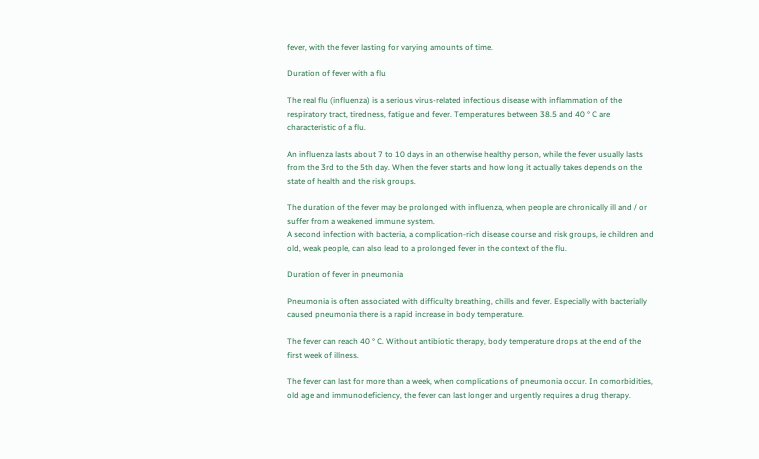fever, with the fever lasting for varying amounts of time.

Duration of fever with a flu

The real flu (influenza) is a serious virus-related infectious disease with inflammation of the respiratory tract, tiredness, fatigue and fever. Temperatures between 38.5 and 40 ° C are characteristic of a flu.

An influenza lasts about 7 to 10 days in an otherwise healthy person, while the fever usually lasts from the 3rd to the 5th day. When the fever starts and how long it actually takes depends on the state of health and the risk groups.

The duration of the fever may be prolonged with influenza, when people are chronically ill and / or suffer from a weakened immune system.
A second infection with bacteria, a complication-rich disease course and risk groups, ie children and old, weak people, can also lead to a prolonged fever in the context of the flu.

Duration of fever in pneumonia

Pneumonia is often associated with difficulty breathing, chills and fever. Especially with bacterially caused pneumonia there is a rapid increase in body temperature.

The fever can reach 40 ° C. Without antibiotic therapy, body temperature drops at the end of the first week of illness.

The fever can last for more than a week, when complications of pneumonia occur. In comorbidities, old age and immunodeficiency, the fever can last longer and urgently requires a drug therapy.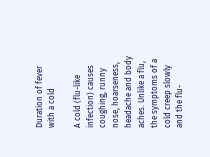Duration of fever with a cold

A cold (flu-like infection) causes coughing, runny nose, hoarseness, headache and body aches. Unlike a flu, the symptoms of a cold creep slowly and the flu-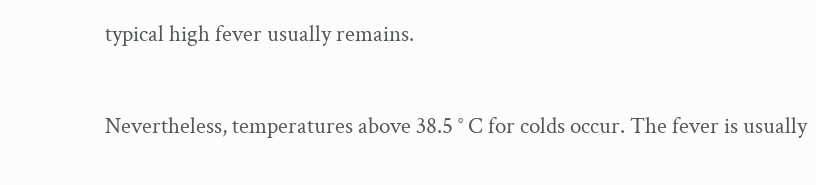typical high fever usually remains.

Nevertheless, temperatures above 38.5 ° C for colds occur. The fever is usually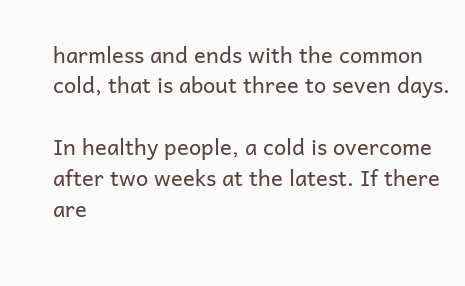harmless and ends with the common cold, that is about three to seven days.

In healthy people, a cold is overcome after two weeks at the latest. If there are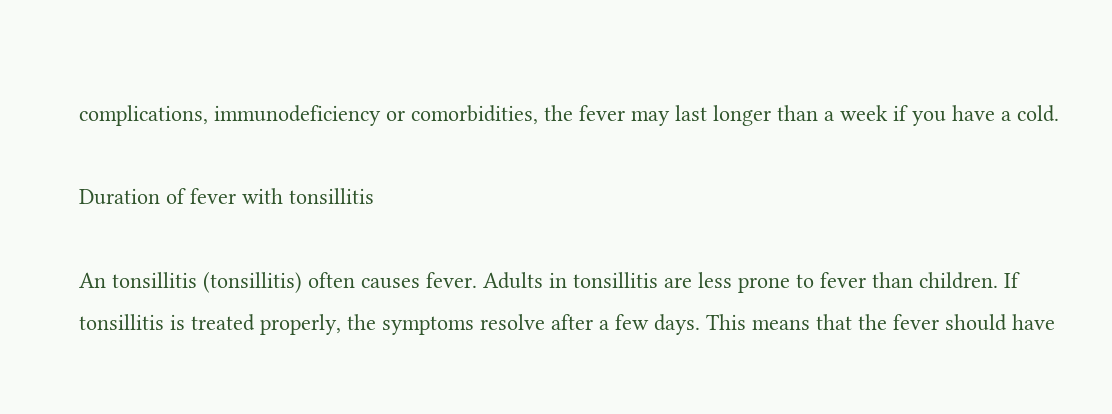complications, immunodeficiency or comorbidities, the fever may last longer than a week if you have a cold.

Duration of fever with tonsillitis

An tonsillitis (tonsillitis) often causes fever. Adults in tonsillitis are less prone to fever than children. If tonsillitis is treated properly, the symptoms resolve after a few days. This means that the fever should have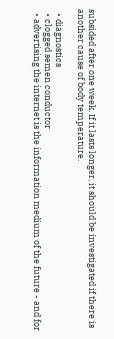subsided after one week. If it lasts longer, it should be investigated if there is another cause of body temperature.

  • diagnostics
  • clogged semen conductor
  • advertising the internet is the information medium of the future - and for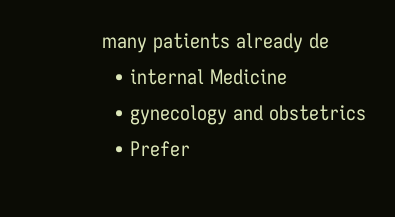many patients already de
  • internal Medicine
  • gynecology and obstetrics
  • Prefer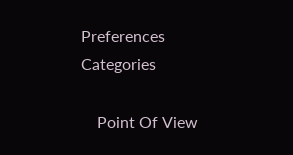Preferences Categories

    Point Of View